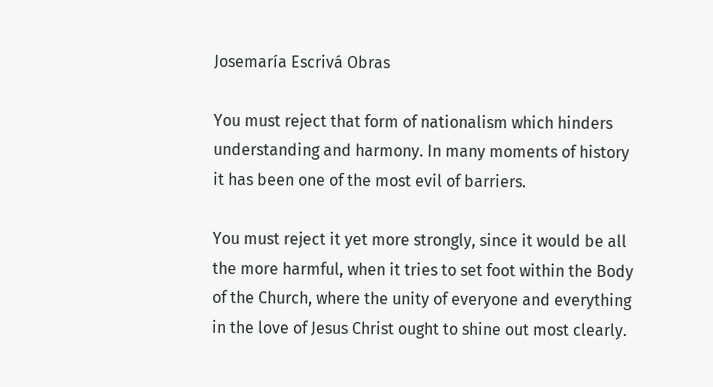Josemaría Escrivá Obras

You must reject that form of nationalism which hinders understanding and harmony. In many moments of history it has been one of the most evil of barriers.

You must reject it yet more strongly, since it would be all the more harmful, when it tries to set foot within the Body of the Church, where the unity of everyone and everything in the love of Jesus Christ ought to shine out most clearly.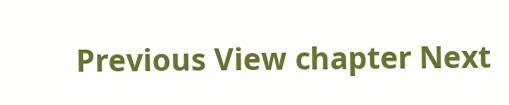Previous View chapter Next